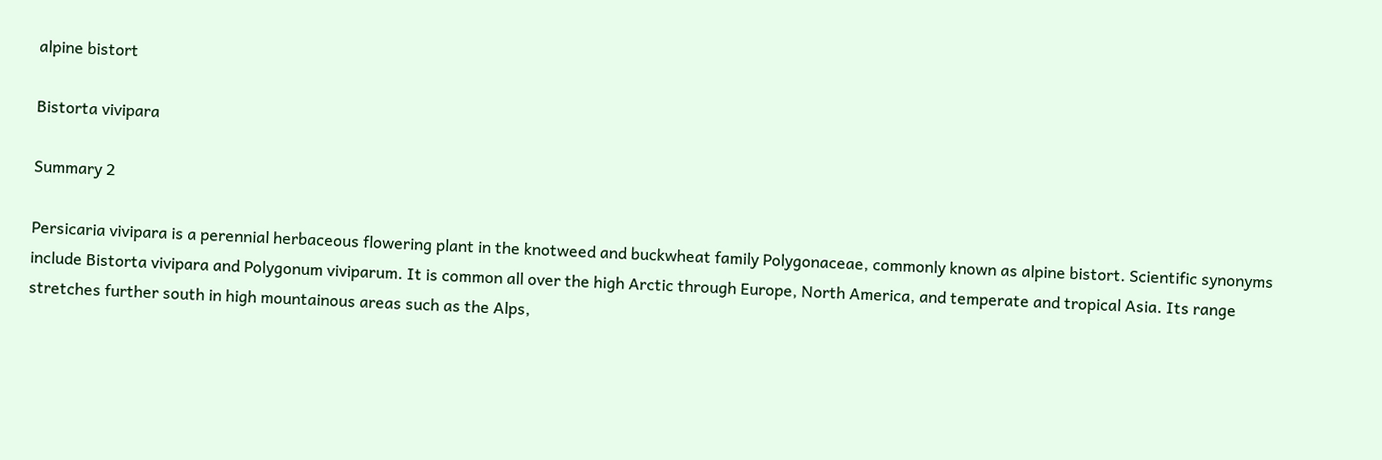alpine bistort

Bistorta vivipara

Summary 2

Persicaria vivipara is a perennial herbaceous flowering plant in the knotweed and buckwheat family Polygonaceae, commonly known as alpine bistort. Scientific synonyms include Bistorta vivipara and Polygonum viviparum. It is common all over the high Arctic through Europe, North America, and temperate and tropical Asia. Its range stretches further south in high mountainous areas such as the Alps,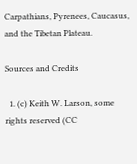Carpathians, Pyrenees, Caucasus, and the Tibetan Plateau.

Sources and Credits

  1. (c) Keith W. Larson, some rights reserved (CC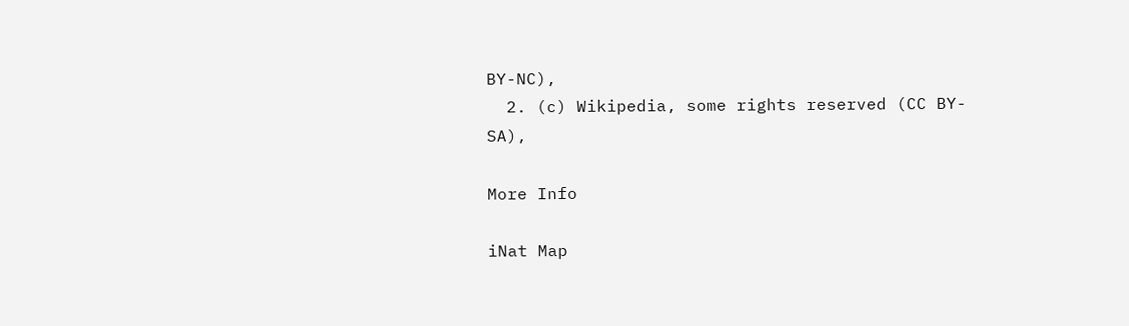BY-NC),
  2. (c) Wikipedia, some rights reserved (CC BY-SA),

More Info

iNat Map